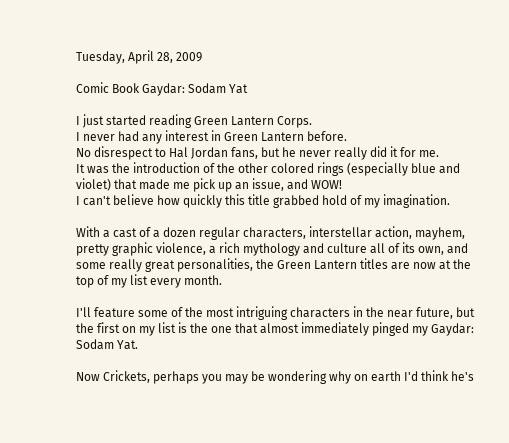Tuesday, April 28, 2009

Comic Book Gaydar: Sodam Yat

I just started reading Green Lantern Corps.
I never had any interest in Green Lantern before.
No disrespect to Hal Jordan fans, but he never really did it for me.
It was the introduction of the other colored rings (especially blue and violet) that made me pick up an issue, and WOW!
I can't believe how quickly this title grabbed hold of my imagination.

With a cast of a dozen regular characters, interstellar action, mayhem, pretty graphic violence, a rich mythology and culture all of its own, and some really great personalities, the Green Lantern titles are now at the top of my list every month.

I'll feature some of the most intriguing characters in the near future, but the first on my list is the one that almost immediately pinged my Gaydar: Sodam Yat.

Now Crickets, perhaps you may be wondering why on earth I'd think he's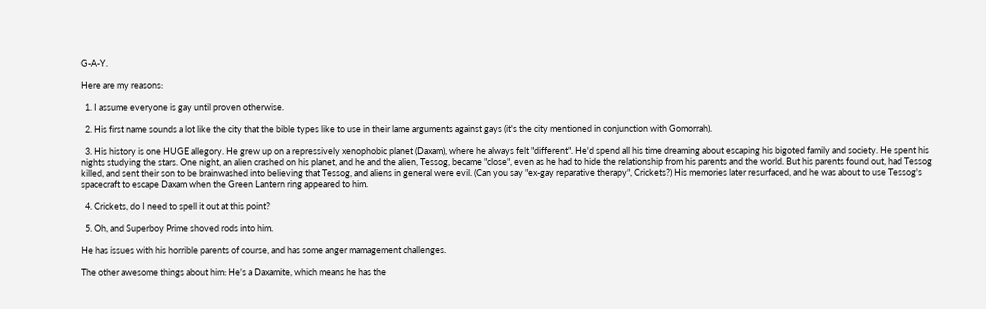G-A-Y.

Here are my reasons:

  1. I assume everyone is gay until proven otherwise.

  2. His first name sounds a lot like the city that the bible types like to use in their lame arguments against gays (it's the city mentioned in conjunction with Gomorrah).

  3. His history is one HUGE allegory. He grew up on a repressively xenophobic planet (Daxam), where he always felt "different". He'd spend all his time dreaming about escaping his bigoted family and society. He spent his nights studying the stars. One night, an alien crashed on his planet, and he and the alien, Tessog, became "close", even as he had to hide the relationship from his parents and the world. But his parents found out, had Tessog killed, and sent their son to be brainwashed into believing that Tessog, and aliens in general were evil. (Can you say "ex-gay reparative therapy", Crickets?) His memories later resurfaced, and he was about to use Tessog's spacecraft to escape Daxam when the Green Lantern ring appeared to him.

  4. Crickets, do I need to spell it out at this point?

  5. Oh, and Superboy Prime shoved rods into him.

He has issues with his horrible parents of course, and has some anger mamagement challenges.

The other awesome things about him: He's a Daxamite, which means he has the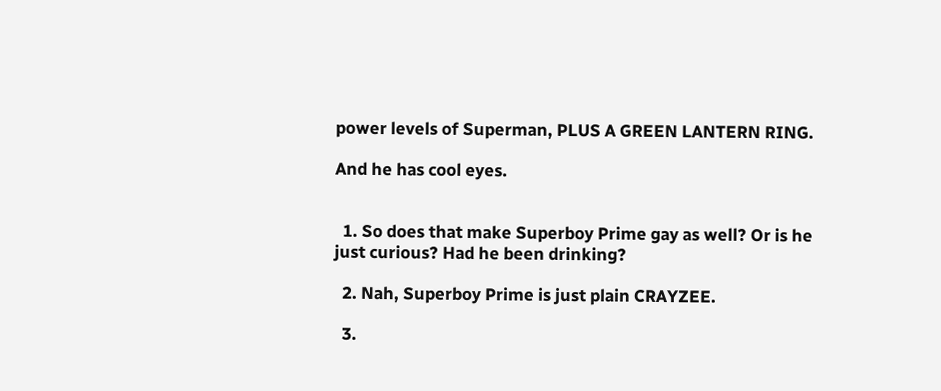power levels of Superman, PLUS A GREEN LANTERN RING.

And he has cool eyes.


  1. So does that make Superboy Prime gay as well? Or is he just curious? Had he been drinking?

  2. Nah, Superboy Prime is just plain CRAYZEE.

  3.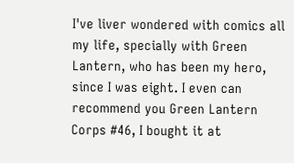I've liver wondered with comics all my life, specially with Green Lantern, who has been my hero, since I was eight. I even can recommend you Green Lantern Corps #46, I bought it at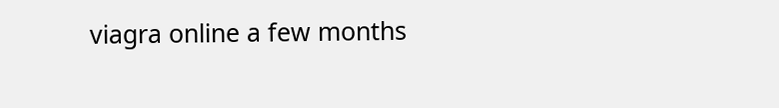viagra online a few months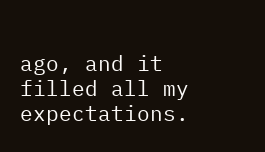ago, and it filled all my expectations.